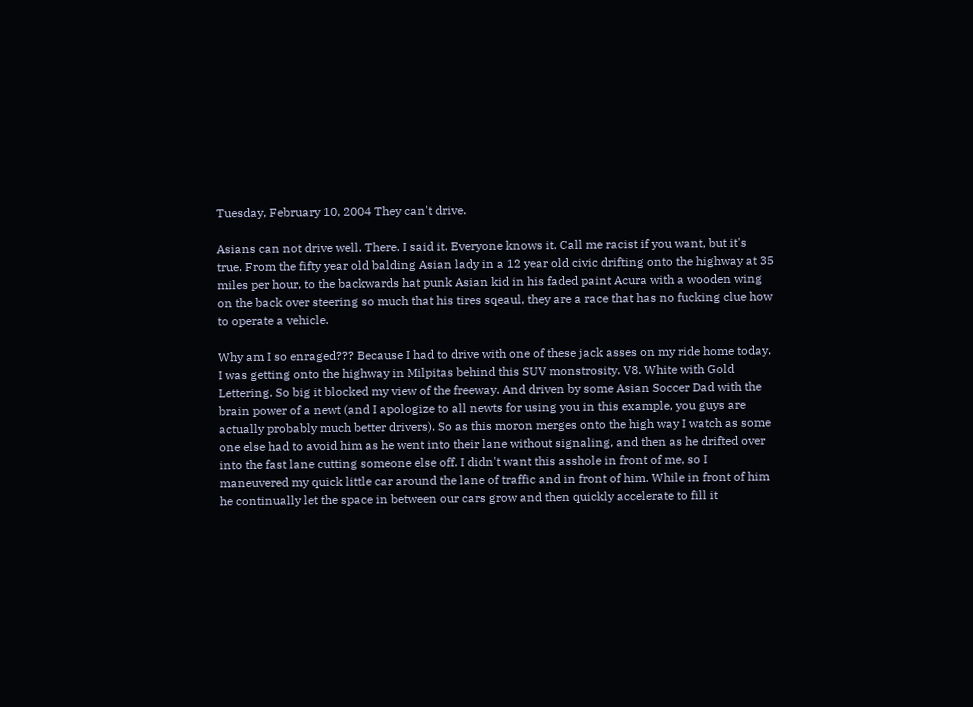Tuesday, February 10, 2004 They can't drive.

Asians can not drive well. There. I said it. Everyone knows it. Call me racist if you want, but it's true. From the fifty year old balding Asian lady in a 12 year old civic drifting onto the highway at 35 miles per hour, to the backwards hat punk Asian kid in his faded paint Acura with a wooden wing on the back over steering so much that his tires sqeaul, they are a race that has no fucking clue how to operate a vehicle.

Why am I so enraged??? Because I had to drive with one of these jack asses on my ride home today. I was getting onto the highway in Milpitas behind this SUV monstrosity. V8. White with Gold Lettering. So big it blocked my view of the freeway. And driven by some Asian Soccer Dad with the brain power of a newt (and I apologize to all newts for using you in this example, you guys are actually probably much better drivers). So as this moron merges onto the high way I watch as some one else had to avoid him as he went into their lane without signaling, and then as he drifted over into the fast lane cutting someone else off. I didn't want this asshole in front of me, so I maneuvered my quick little car around the lane of traffic and in front of him. While in front of him he continually let the space in between our cars grow and then quickly accelerate to fill it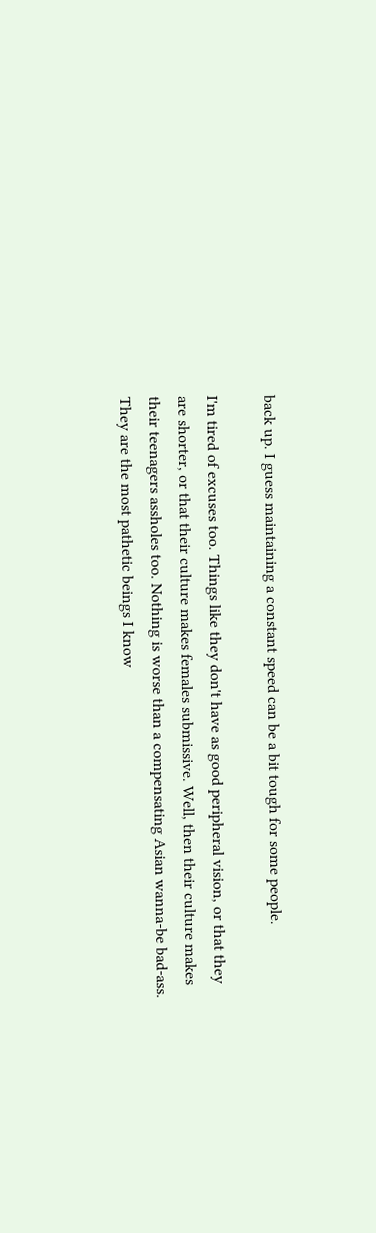back up. I guess maintaining a constant speed can be a bit tough for some people.

I'm tired of excuses too. Things like they don't have as good peripheral vision, or that they are shorter, or that their culture makes females submissive. Well, then their culture makes their teenagers assholes too. Nothing is worse than a compensating Asian wanna-be bad-ass. They are the most pathetic beings I know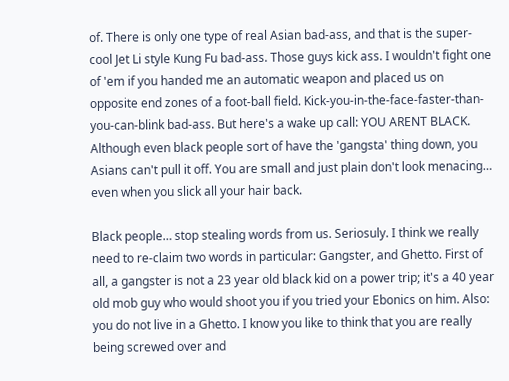of. There is only one type of real Asian bad-ass, and that is the super-cool Jet Li style Kung Fu bad-ass. Those guys kick ass. I wouldn't fight one of 'em if you handed me an automatic weapon and placed us on opposite end zones of a foot-ball field. Kick-you-in-the-face-faster-than-you-can-blink bad-ass. But here's a wake up call: YOU ARENT BLACK. Although even black people sort of have the 'gangsta' thing down, you Asians can't pull it off. You are small and just plain don't look menacing… even when you slick all your hair back.

Black people… stop stealing words from us. Seriosuly. I think we really need to re-claim two words in particular: Gangster, and Ghetto. First of all, a gangster is not a 23 year old black kid on a power trip; it's a 40 year old mob guy who would shoot you if you tried your Ebonics on him. Also: you do not live in a Ghetto. I know you like to think that you are really being screwed over and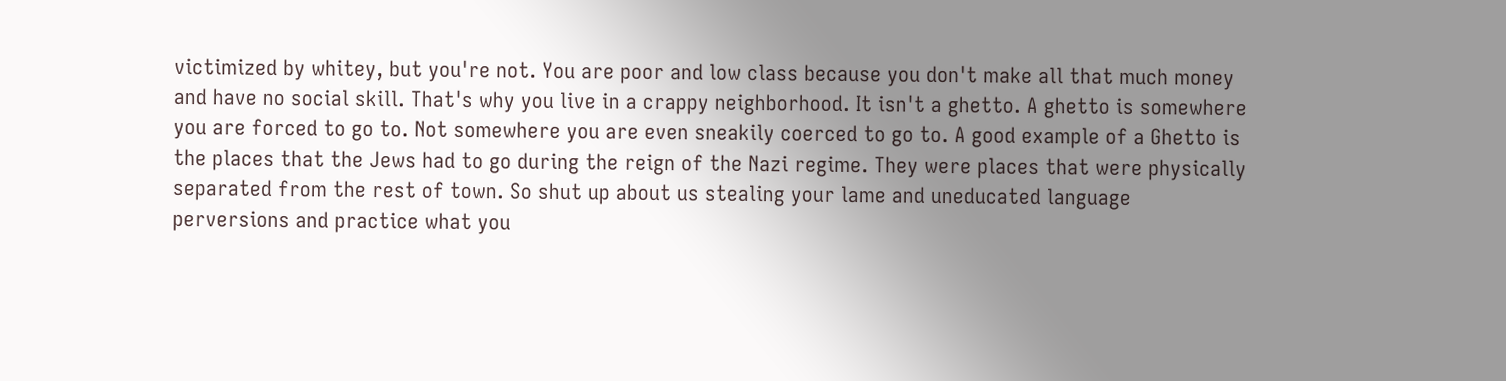victimized by whitey, but you're not. You are poor and low class because you don't make all that much money and have no social skill. That's why you live in a crappy neighborhood. It isn't a ghetto. A ghetto is somewhere you are forced to go to. Not somewhere you are even sneakily coerced to go to. A good example of a Ghetto is the places that the Jews had to go during the reign of the Nazi regime. They were places that were physically separated from the rest of town. So shut up about us stealing your lame and uneducated language perversions and practice what you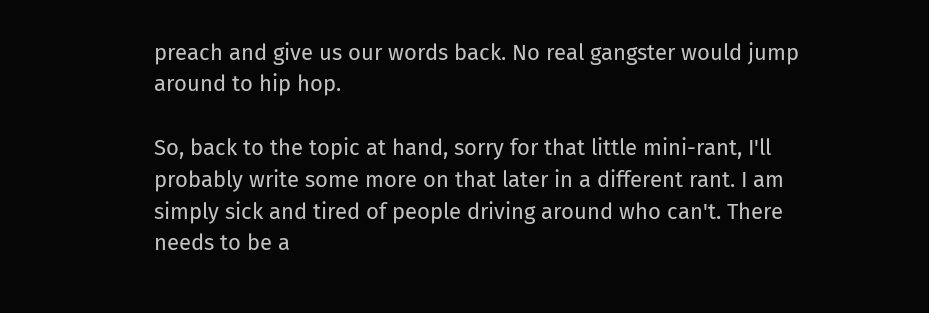preach and give us our words back. No real gangster would jump around to hip hop.

So, back to the topic at hand, sorry for that little mini-rant, I'll probably write some more on that later in a different rant. I am simply sick and tired of people driving around who can't. There needs to be a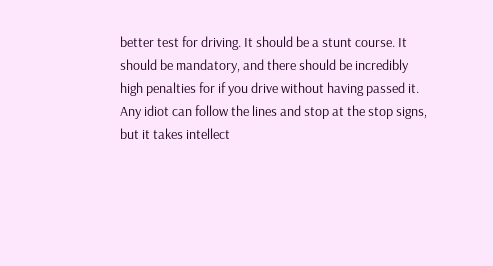better test for driving. It should be a stunt course. It should be mandatory, and there should be incredibly high penalties for if you drive without having passed it. Any idiot can follow the lines and stop at the stop signs, but it takes intellect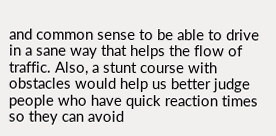and common sense to be able to drive in a sane way that helps the flow of traffic. Also, a stunt course with obstacles would help us better judge people who have quick reaction times so they can avoid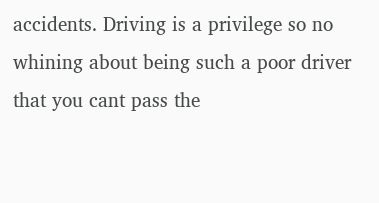accidents. Driving is a privilege so no whining about being such a poor driver that you cant pass the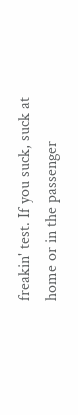freakin' test. If you suck, suck at home or in the passenger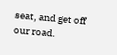seat, and get off our road.